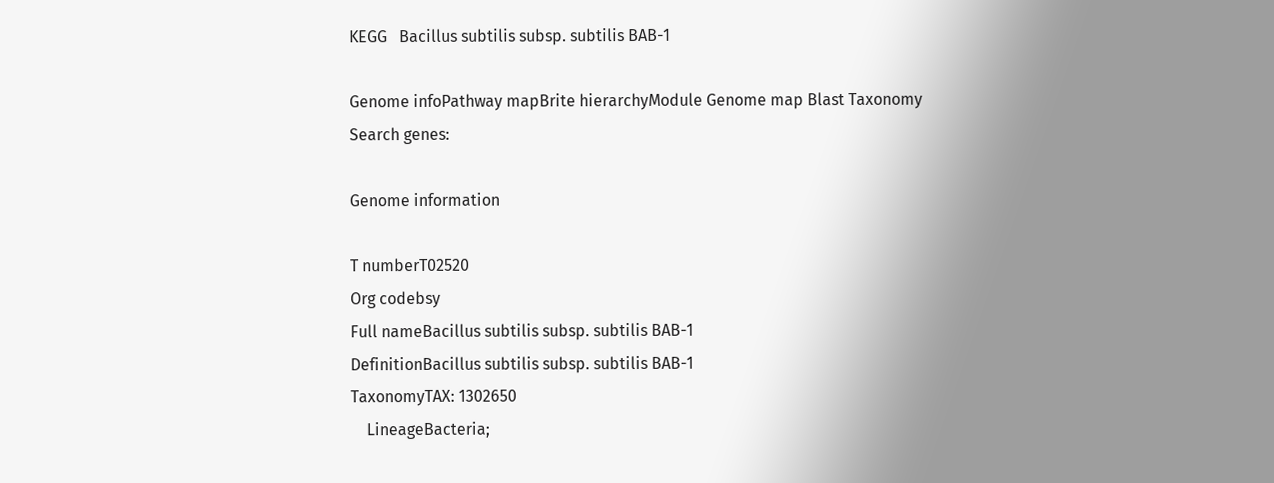KEGG   Bacillus subtilis subsp. subtilis BAB-1

Genome infoPathway mapBrite hierarchyModule Genome map Blast Taxonomy
Search genes:

Genome information

T numberT02520
Org codebsy
Full nameBacillus subtilis subsp. subtilis BAB-1
DefinitionBacillus subtilis subsp. subtilis BAB-1
TaxonomyTAX: 1302650
    LineageBacteria;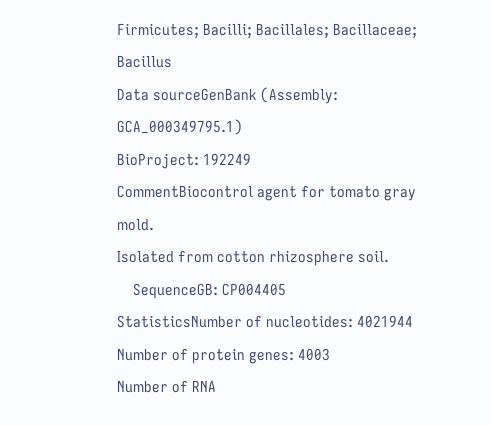Firmicutes; Bacilli; Bacillales; Bacillaceae; Bacillus
Data sourceGenBank (Assembly: GCA_000349795.1)
BioProject: 192249
CommentBiocontrol agent for tomato gray mold.
Isolated from cotton rhizosphere soil.
    SequenceGB: CP004405
StatisticsNumber of nucleotides: 4021944
Number of protein genes: 4003
Number of RNA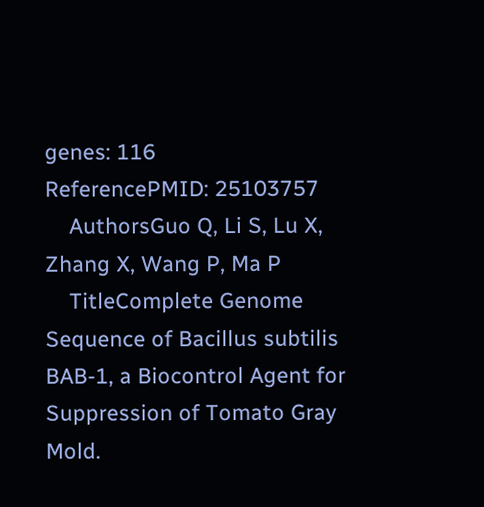genes: 116
ReferencePMID: 25103757
    AuthorsGuo Q, Li S, Lu X, Zhang X, Wang P, Ma P
    TitleComplete Genome Sequence of Bacillus subtilis BAB-1, a Biocontrol Agent for Suppression of Tomato Gray Mold.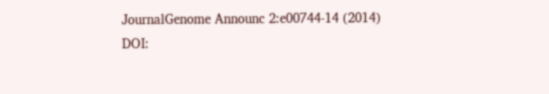JournalGenome Announc 2:e00744-14 (2014)
DOI: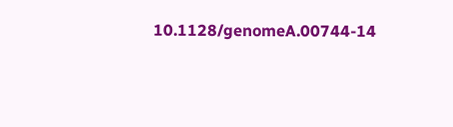10.1128/genomeA.00744-14